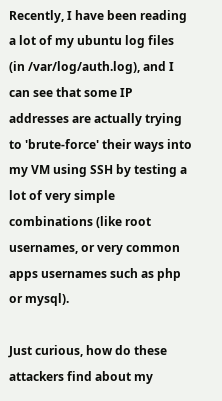Recently, I have been reading a lot of my ubuntu log files (in /var/log/auth.log), and I can see that some IP addresses are actually trying to 'brute-force' their ways into my VM using SSH by testing a lot of very simple combinations (like root usernames, or very common apps usernames such as php or mysql).

Just curious, how do these attackers find about my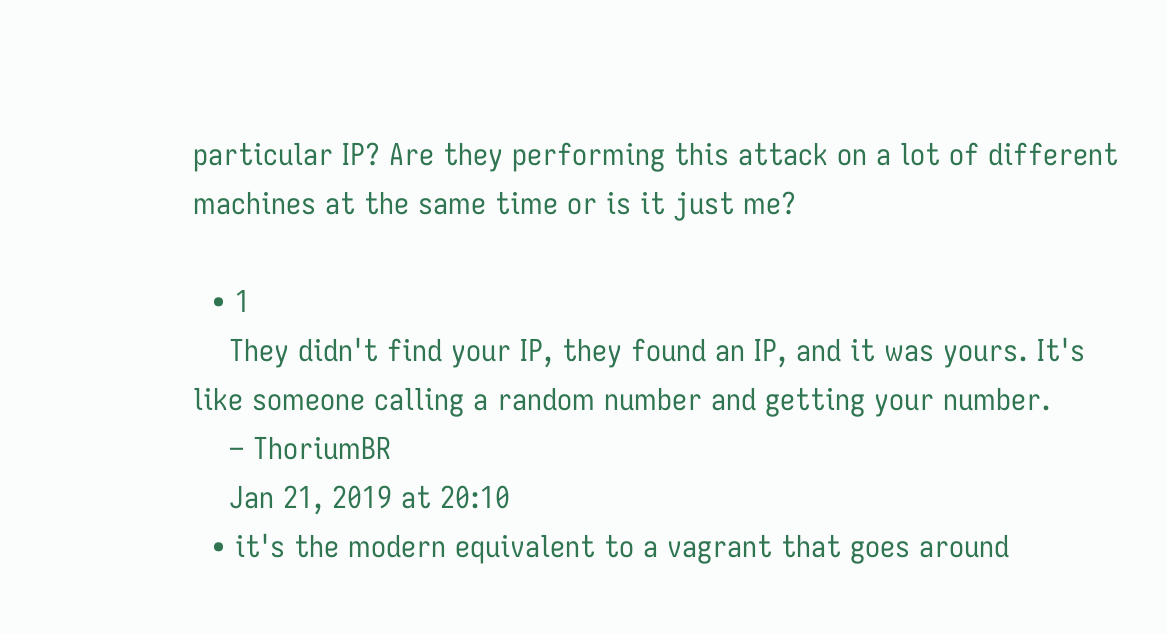particular IP? Are they performing this attack on a lot of different machines at the same time or is it just me?

  • 1
    They didn't find your IP, they found an IP, and it was yours. It's like someone calling a random number and getting your number.
    – ThoriumBR
    Jan 21, 2019 at 20:10
  • it's the modern equivalent to a vagrant that goes around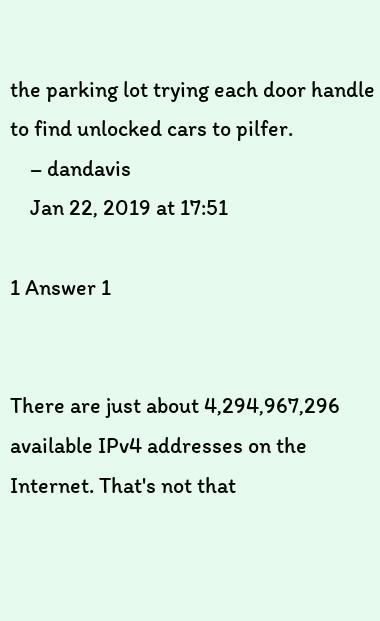the parking lot trying each door handle to find unlocked cars to pilfer.
    – dandavis
    Jan 22, 2019 at 17:51

1 Answer 1


There are just about 4,294,967,296 available IPv4 addresses on the Internet. That's not that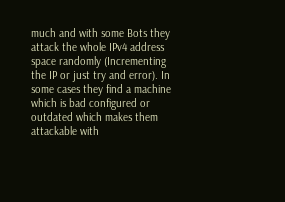much and with some Bots they attack the whole IPv4 address space randomly (Incrementing the IP or just try and error). In some cases they find a machine which is bad configured or outdated which makes them attackable with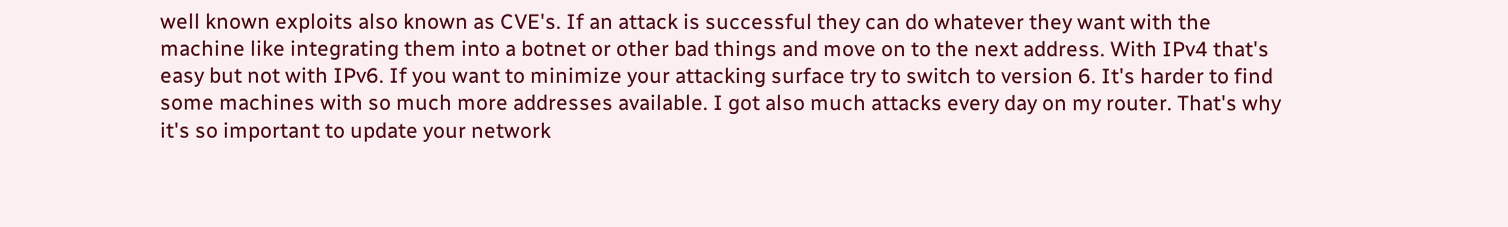well known exploits also known as CVE's. If an attack is successful they can do whatever they want with the machine like integrating them into a botnet or other bad things and move on to the next address. With IPv4 that's easy but not with IPv6. If you want to minimize your attacking surface try to switch to version 6. It's harder to find some machines with so much more addresses available. I got also much attacks every day on my router. That's why it's so important to update your network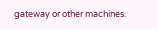gateway or other machines.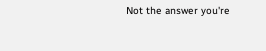Not the answer you're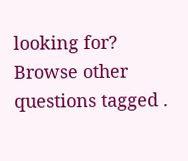looking for? Browse other questions tagged .